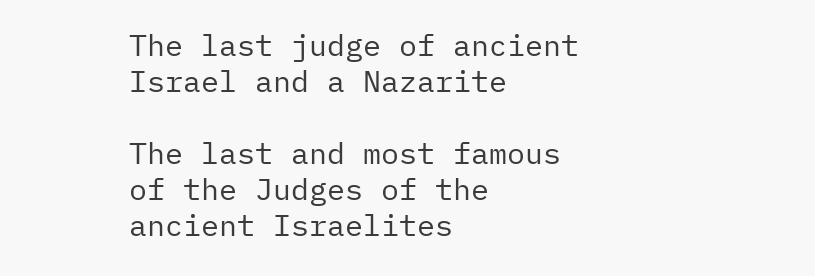The last judge of ancient Israel and a Nazarite

The last and most famous of the Judges of the ancient Israelites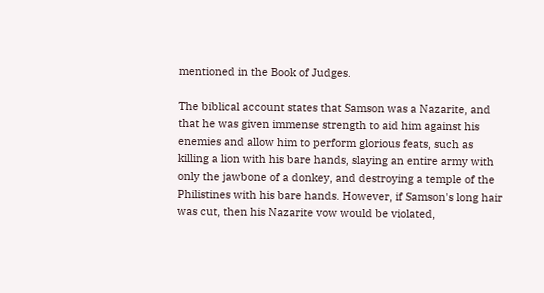mentioned in the Book of Judges.

The biblical account states that Samson was a Nazarite, and that he was given immense strength to aid him against his enemies and allow him to perform glorious feats, such as killing a lion with his bare hands, slaying an entire army with only the jawbone of a donkey, and destroying a temple of the Philistines with his bare hands. However, if Samson's long hair was cut, then his Nazarite vow would be violated,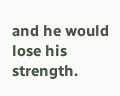and he would lose his strength.